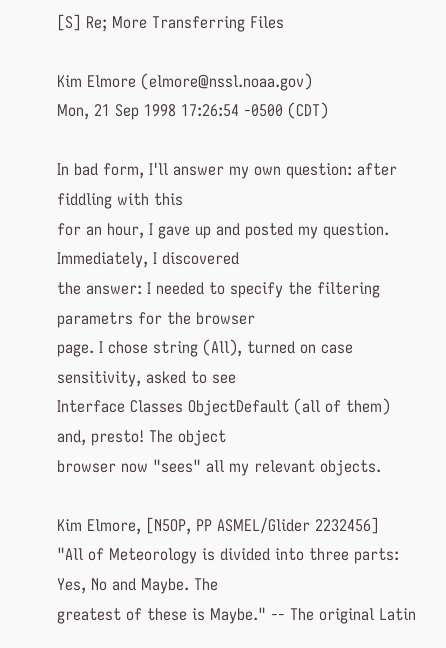[S] Re; More Transferring Files

Kim Elmore (elmore@nssl.noaa.gov)
Mon, 21 Sep 1998 17:26:54 -0500 (CDT)

In bad form, I'll answer my own question: after fiddling with this
for an hour, I gave up and posted my question. Immediately, I discovered
the answer: I needed to specify the filtering parametrs for the browser
page. I chose string (All), turned on case sensitivity, asked to see
Interface Classes ObjectDefault (all of them) and, presto! The object
browser now "sees" all my relevant objects.

Kim Elmore, [N5OP, PP ASMEL/Glider 2232456]
"All of Meteorology is divided into three parts: Yes, No and Maybe. The
greatest of these is Maybe." -- The original Latin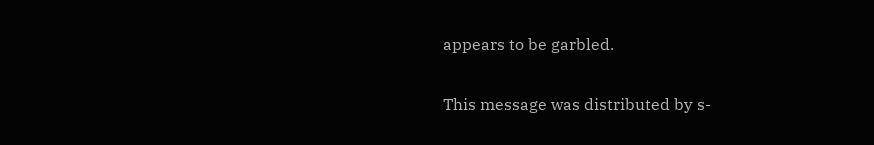appears to be garbled.

This message was distributed by s-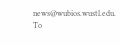news@wubios.wustl.edu. To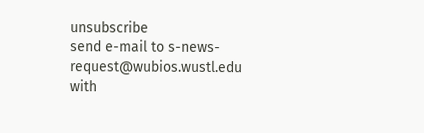unsubscribe
send e-mail to s-news-request@wubios.wustl.edu with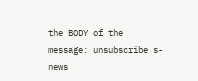the BODY of the
message: unsubscribe s-news